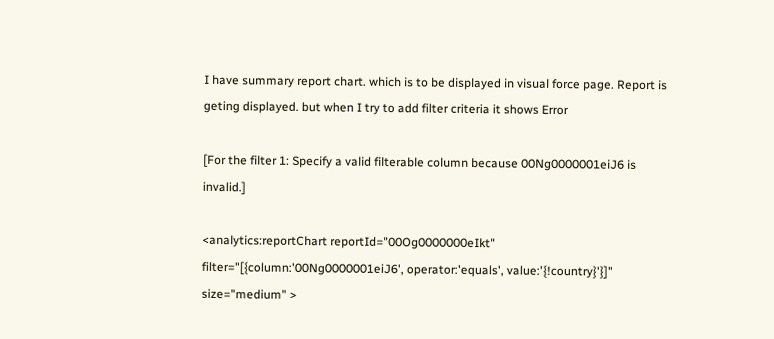I have summary report chart. which is to be displayed in visual force page. Report is geting displayed. but when I try to add filter criteria it shows Error

[For the filter 1: Specify a valid filterable column because 00Ng0000001eiJ6 is invalid.]

<analytics:reportChart reportId="00Og0000000eIkt"
filter="[{column:'00Ng0000001eiJ6', operator:'equals', value:'{!country}'}]"  size="medium" >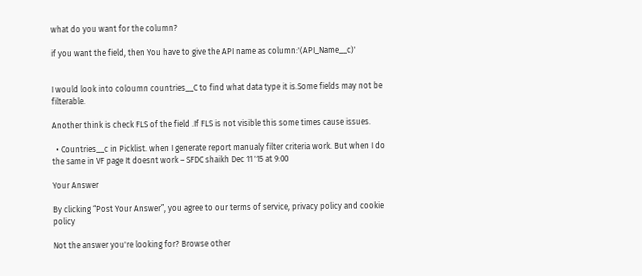what do you want for the column?

if you want the field, then You have to give the API name as column:'(API_Name__c)'


I would look into coloumn countries__C to find what data type it is.Some fields may not be filterable.

Another think is check FLS of the field .If FLS is not visible this some times cause issues.

  • Countries__c in Picklist. when I generate report manualy filter criteria work. But when I do the same in VF page It doesnt work – SFDC shaikh Dec 11 '15 at 9:00

Your Answer

By clicking “Post Your Answer”, you agree to our terms of service, privacy policy and cookie policy

Not the answer you're looking for? Browse other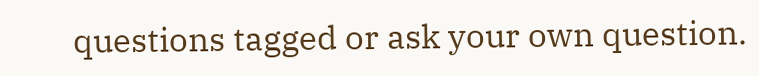questions tagged or ask your own question.